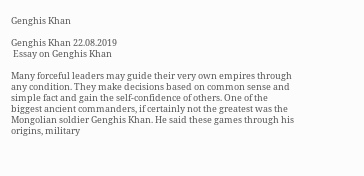Genghis Khan

Genghis Khan 22.08.2019
 Essay on Genghis Khan

Many forceful leaders may guide their very own empires through any condition. They make decisions based on common sense and simple fact and gain the self-confidence of others. One of the biggest ancient commanders, if certainly not the greatest was the Mongolian soldier Genghis Khan. He said these games through his origins, military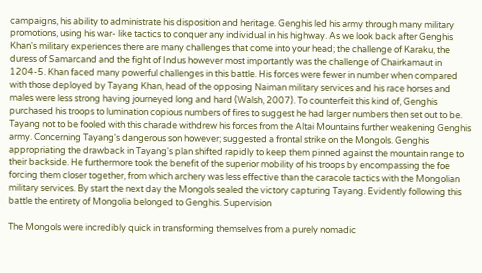campaigns, his ability to administrate his disposition and heritage. Genghis led his army through many military promotions, using his war- like tactics to conquer any individual in his highway. As we look back after Genghis Khan's military experiences there are many challenges that come into your head; the challenge of Karaku, the duress of Samarcand and the fight of Indus however most importantly was the challenge of Chairkamaut in 1204-5. Khan faced many powerful challenges in this battle. His forces were fewer in number when compared with those deployed by Tayang Khan, head of the opposing Naiman military services and his race horses and males were less strong having journeyed long and hard (Walsh, 2007). To counterfeit this kind of, Genghis purchased his troops to lumination copious numbers of fires to suggest he had larger numbers then set out to be. Tayang not to be fooled with this charade withdrew his forces from the Altai Mountains further weakening Genghis army. Concerning Tayang's dangerous son however; suggested a frontal strike on the Mongols. Genghis appropriating the drawback in Tayang's plan shifted rapidly to keep them pinned against the mountain range to their backside. He furthermore took the benefit of the superior mobility of his troops by encompassing the foe forcing them closer together, from which archery was less effective than the caracole tactics with the Mongolian military services. By start the next day the Mongols sealed the victory capturing Tayang. Evidently following this battle the entirety of Mongolia belonged to Genghis. Supervision

The Mongols were incredibly quick in transforming themselves from a purely nomadic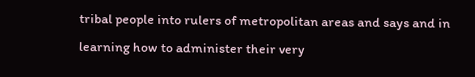tribal people into rulers of metropolitan areas and says and in learning how to administer their very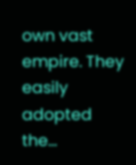own vast empire. They easily adopted the...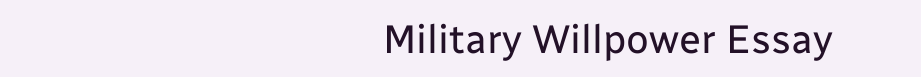Military Willpower Essay